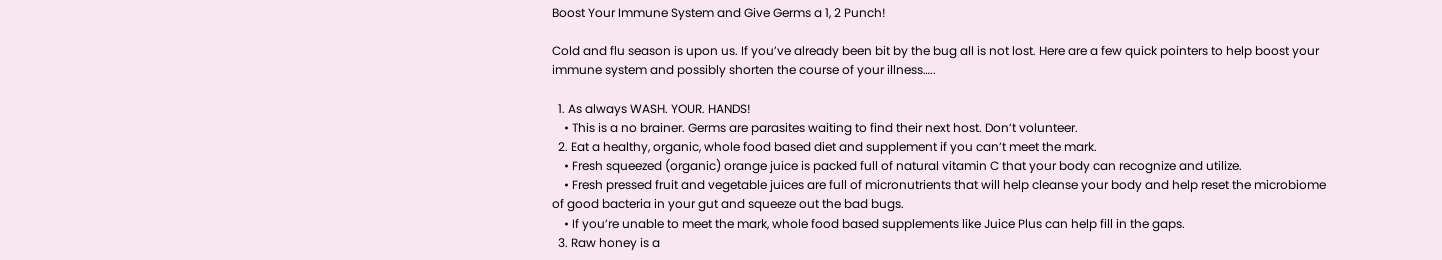Boost Your Immune System and Give Germs a 1, 2 Punch!

Cold and flu season is upon us. If you’ve already been bit by the bug all is not lost. Here are a few quick pointers to help boost your immune system and possibly shorten the course of your illness…..

  1. As always WASH. YOUR. HANDS!
    • This is a no brainer. Germs are parasites waiting to find their next host. Don’t volunteer.
  2. Eat a healthy, organic, whole food based diet and supplement if you can’t meet the mark.
    • Fresh squeezed (organic) orange juice is packed full of natural vitamin C that your body can recognize and utilize.
    • Fresh pressed fruit and vegetable juices are full of micronutrients that will help cleanse your body and help reset the microbiome of good bacteria in your gut and squeeze out the bad bugs.
    • If you’re unable to meet the mark, whole food based supplements like Juice Plus can help fill in the gaps.
  3. Raw honey is a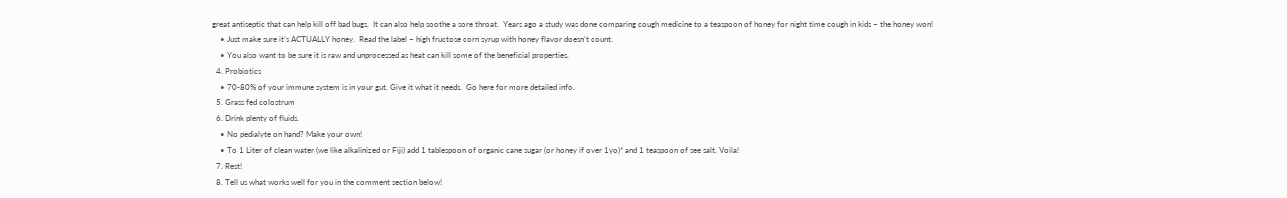great antiseptic that can help kill off bad bugs.  It can also help soothe a sore throat.  Years ago a study was done comparing cough medicine to a teaspoon of honey for night time cough in kids – the honey won!
    • Just make sure it’s ACTUALLY honey.  Read the label – high fructose corn syrup with honey flavor doesn’t count.
    • You also want to be sure it is raw and unprocessed as heat can kill some of the beneficial properties.
  4. Probiotics
    • 70-80% of your immune system is in your gut. Give it what it needs.  Go here for more detailed info.
  5. Grass fed colostrum
  6. Drink plenty of fluids.
    • No pedialyte on hand? Make your own!
    • To 1 Liter of clean water (we like alkalinized or Fiji) add 1 tablespoon of organic cane sugar (or honey if over 1yo)* and 1 teaspoon of see salt. Voila!
  7. Rest!
  8. Tell us what works well for you in the comment section below!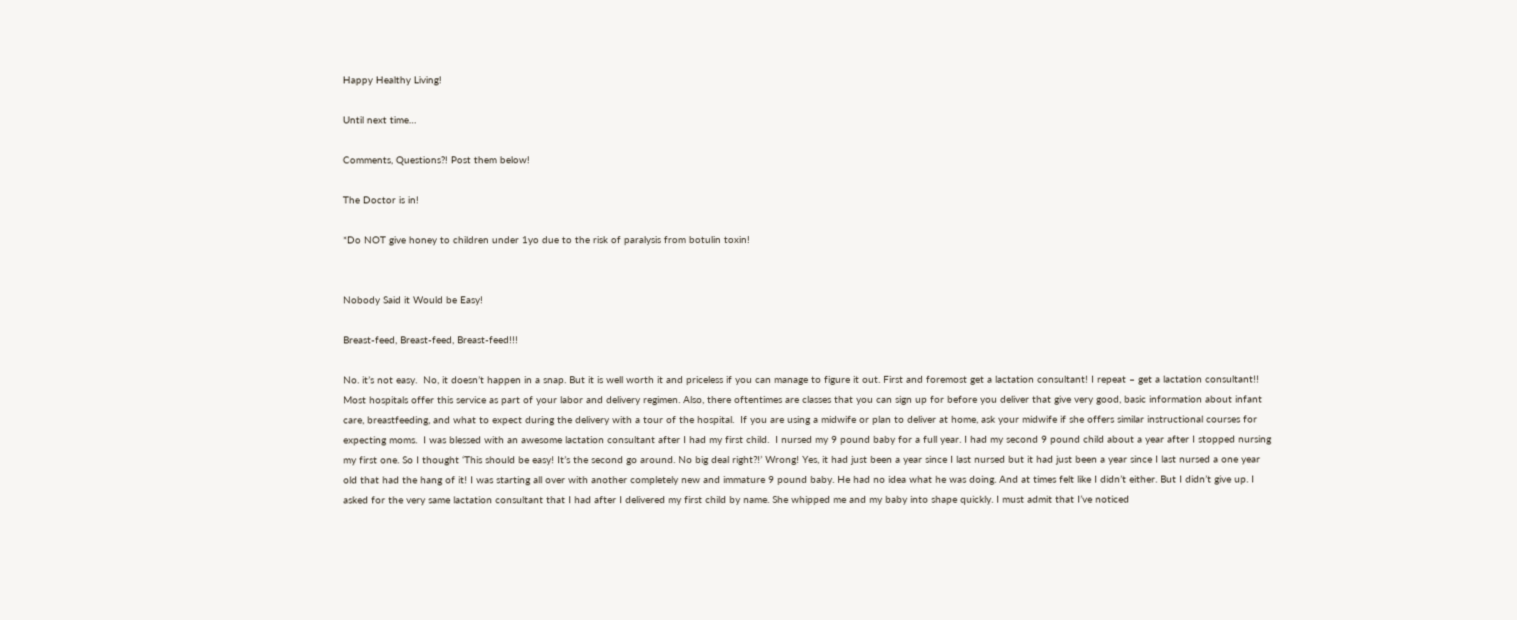Happy Healthy Living!

Until next time…

Comments, Questions?! Post them below!

The Doctor is in!

*Do NOT give honey to children under 1yo due to the risk of paralysis from botulin toxin!


Nobody Said it Would be Easy!

Breast-feed, Breast-feed, Breast-feed!!!

No. it’s not easy.  No, it doesn’t happen in a snap. But it is well worth it and priceless if you can manage to figure it out. First and foremost get a lactation consultant! I repeat – get a lactation consultant!! Most hospitals offer this service as part of your labor and delivery regimen. Also, there oftentimes are classes that you can sign up for before you deliver that give very good, basic information about infant care, breastfeeding, and what to expect during the delivery with a tour of the hospital.  If you are using a midwife or plan to deliver at home, ask your midwife if she offers similar instructional courses for expecting moms.  I was blessed with an awesome lactation consultant after I had my first child.  I nursed my 9 pound baby for a full year. I had my second 9 pound child about a year after I stopped nursing my first one. So I thought ‘This should be easy! It’s the second go around. No big deal right?!’ Wrong! Yes, it had just been a year since I last nursed but it had just been a year since I last nursed a one year old that had the hang of it! I was starting all over with another completely new and immature 9 pound baby. He had no idea what he was doing. And at times felt like I didn’t either. But I didn’t give up. I asked for the very same lactation consultant that I had after I delivered my first child by name. She whipped me and my baby into shape quickly. I must admit that I’ve noticed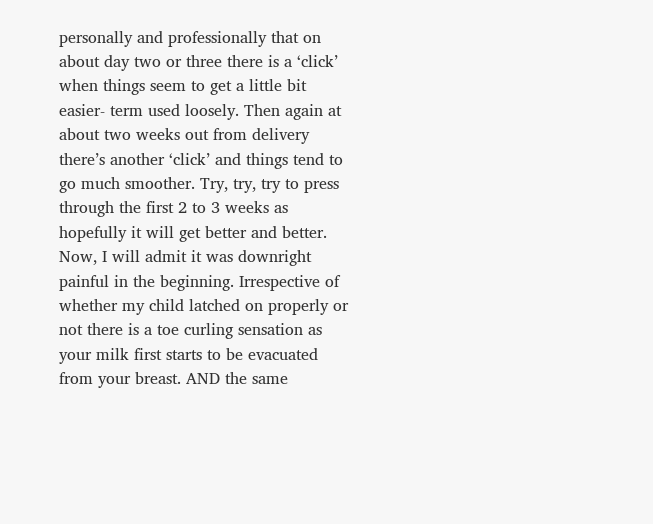personally and professionally that on about day two or three there is a ‘click’ when things seem to get a little bit easier- term used loosely. Then again at about two weeks out from delivery there’s another ‘click’ and things tend to go much smoother. Try, try, try to press through the first 2 to 3 weeks as hopefully it will get better and better. Now, I will admit it was downright painful in the beginning. Irrespective of whether my child latched on properly or not there is a toe curling sensation as your milk first starts to be evacuated from your breast. AND the same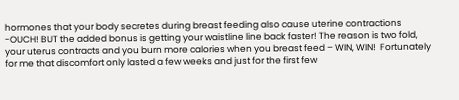hormones that your body secretes during breast feeding also cause uterine contractions -OUCH! BUT the added bonus is getting your waistline line back faster! The reason is two fold, your uterus contracts and you burn more calories when you breast feed – WIN, WIN!  Fortunately for me that discomfort only lasted a few weeks and just for the first few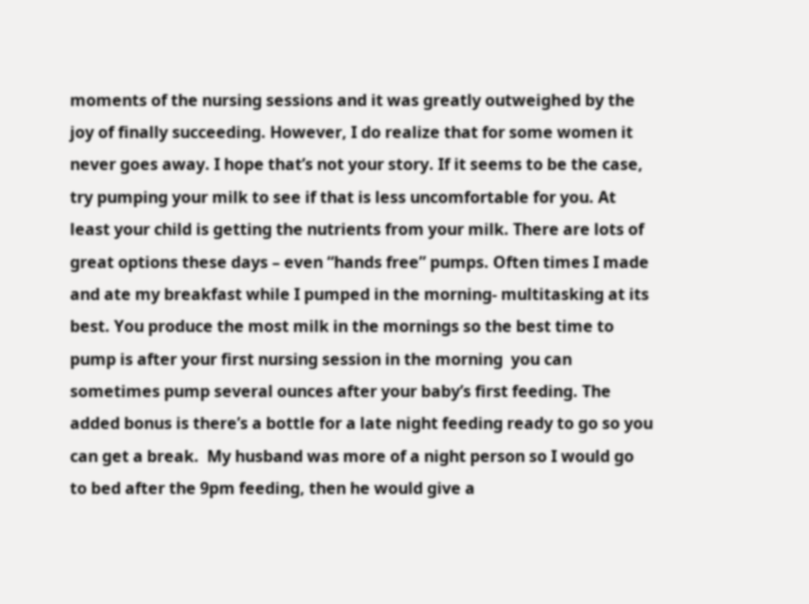moments of the nursing sessions and it was greatly outweighed by the joy of finally succeeding. However, I do realize that for some women it never goes away. I hope that’s not your story. If it seems to be the case, try pumping your milk to see if that is less uncomfortable for you. At least your child is getting the nutrients from your milk. There are lots of great options these days – even “hands free” pumps. Often times I made and ate my breakfast while I pumped in the morning- multitasking at its best. You produce the most milk in the mornings so the best time to pump is after your first nursing session in the morning  you can sometimes pump several ounces after your baby’s first feeding. The added bonus is there’s a bottle for a late night feeding ready to go so you can get a break.  My husband was more of a night person so I would go to bed after the 9pm feeding, then he would give a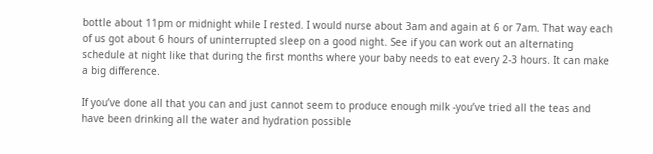bottle about 11pm or midnight while I rested. I would nurse about 3am and again at 6 or 7am. That way each of us got about 6 hours of uninterrupted sleep on a good night. See if you can work out an alternating schedule at night like that during the first months where your baby needs to eat every 2-3 hours. It can make a big difference.

If you’ve done all that you can and just cannot seem to produce enough milk -you’ve tried all the teas and have been drinking all the water and hydration possible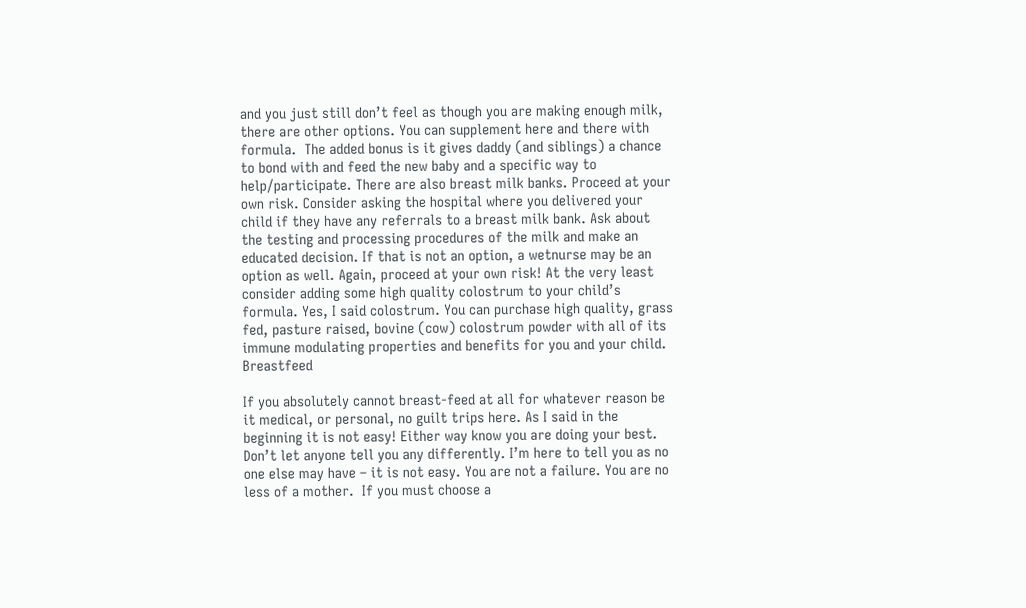and you just still don’t feel as though you are making enough milk, there are other options. You can supplement here and there with formula.  The added bonus is it gives daddy (and siblings) a chance to bond with and feed the new baby and a specific way to help/participate. There are also breast milk banks. Proceed at your own risk. Consider asking the hospital where you delivered your child if they have any referrals to a breast milk bank. Ask about the testing and processing procedures of the milk and make an educated decision. If that is not an option, a wetnurse may be an option as well. Again, proceed at your own risk! At the very least consider adding some high quality colostrum to your child’s formula. Yes, I said colostrum. You can purchase high quality, grass fed, pasture raised, bovine (cow) colostrum powder with all of its immune modulating properties and benefits for you and your child.  Breastfeed

If you absolutely cannot breast-feed at all for whatever reason be it medical, or personal, no guilt trips here. As I said in the beginning it is not easy! Either way know you are doing your best. Don’t let anyone tell you any differently. I’m here to tell you as no one else may have – it is not easy. You are not a failure. You are no less of a mother.  If you must choose a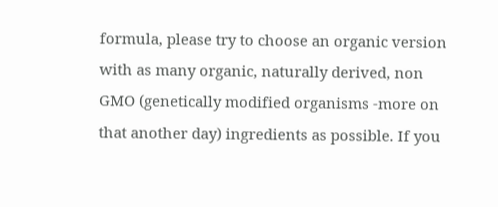formula, please try to choose an organic version with as many organic, naturally derived, non GMO (genetically modified organisms -more on that another day) ingredients as possible. If you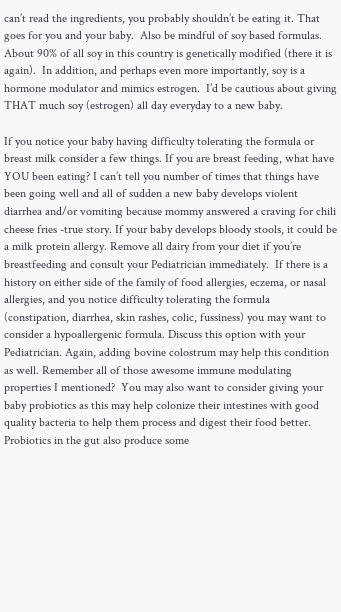can’t read the ingredients, you probably shouldn’t be eating it. That goes for you and your baby.  Also be mindful of soy based formulas. About 90% of all soy in this country is genetically modified (there it is again).  In addition, and perhaps even more importantly, soy is a hormone modulator and mimics estrogen.  I’d be cautious about giving THAT much soy (estrogen) all day everyday to a new baby.

If you notice your baby having difficulty tolerating the formula or breast milk consider a few things. If you are breast feeding, what have YOU been eating? I can’t tell you number of times that things have been going well and all of sudden a new baby develops violent diarrhea and/or vomiting because mommy answered a craving for chili cheese fries -true story. If your baby develops bloody stools, it could be a milk protein allergy. Remove all dairy from your diet if you’re breastfeeding and consult your Pediatrician immediately.  If there is a history on either side of the family of food allergies, eczema, or nasal allergies, and you notice difficulty tolerating the formula (constipation, diarrhea, skin rashes, colic, fussiness) you may want to consider a hypoallergenic formula. Discuss this option with your Pediatrician. Again, adding bovine colostrum may help this condition as well. Remember all of those awesome immune modulating properties I mentioned?  You may also want to consider giving your baby probiotics as this may help colonize their intestines with good quality bacteria to help them process and digest their food better. Probiotics in the gut also produce some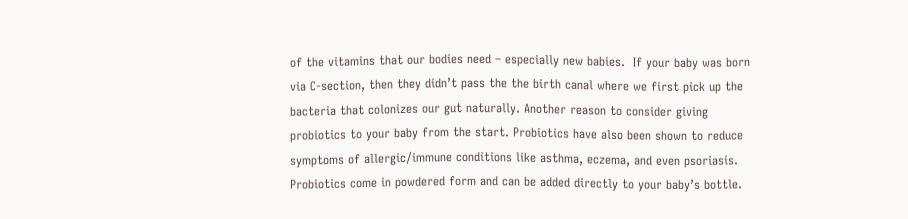of the vitamins that our bodies need – especially new babies.  If your baby was born via C-section, then they didn’t pass the the birth canal where we first pick up the bacteria that colonizes our gut naturally. Another reason to consider giving probiotics to your baby from the start. Probiotics have also been shown to reduce symptoms of allergic/immune conditions like asthma, eczema, and even psoriasis. Probiotics come in powdered form and can be added directly to your baby’s bottle.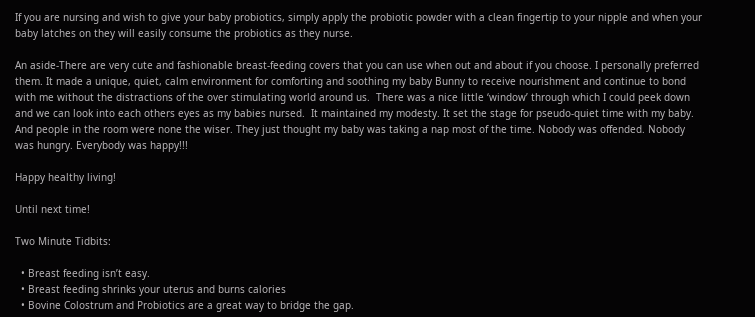If you are nursing and wish to give your baby probiotics, simply apply the probiotic powder with a clean fingertip to your nipple and when your baby latches on they will easily consume the probiotics as they nurse.

An aside-There are very cute and fashionable breast-feeding covers that you can use when out and about if you choose. I personally preferred them. It made a unique, quiet, calm environment for comforting and soothing my baby Bunny to receive nourishment and continue to bond with me without the distractions of the over stimulating world around us.  There was a nice little ‘window’ through which I could peek down and we can look into each others eyes as my babies nursed.  It maintained my modesty. It set the stage for pseudo-quiet time with my baby. And people in the room were none the wiser. They just thought my baby was taking a nap most of the time. Nobody was offended. Nobody was hungry. Everybody was happy!!!

Happy healthy living!

Until next time!

Two Minute Tidbits:

  • Breast feeding isn’t easy.
  • Breast feeding shrinks your uterus and burns calories
  • Bovine Colostrum and Probiotics are a great way to bridge the gap.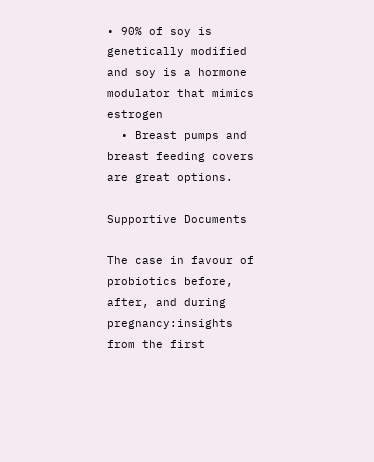• 90% of soy is genetically modified and soy is a hormone modulator that mimics estrogen
  • Breast pumps and breast feeding covers are great options.

Supportive Documents

The case in favour of probiotics before, after, and during pregnancy:insights from the first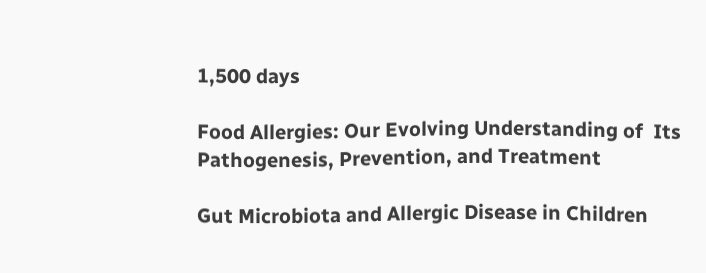1,500 days

Food Allergies: Our Evolving Understanding of  Its Pathogenesis, Prevention, and Treatment

Gut Microbiota and Allergic Disease in Children